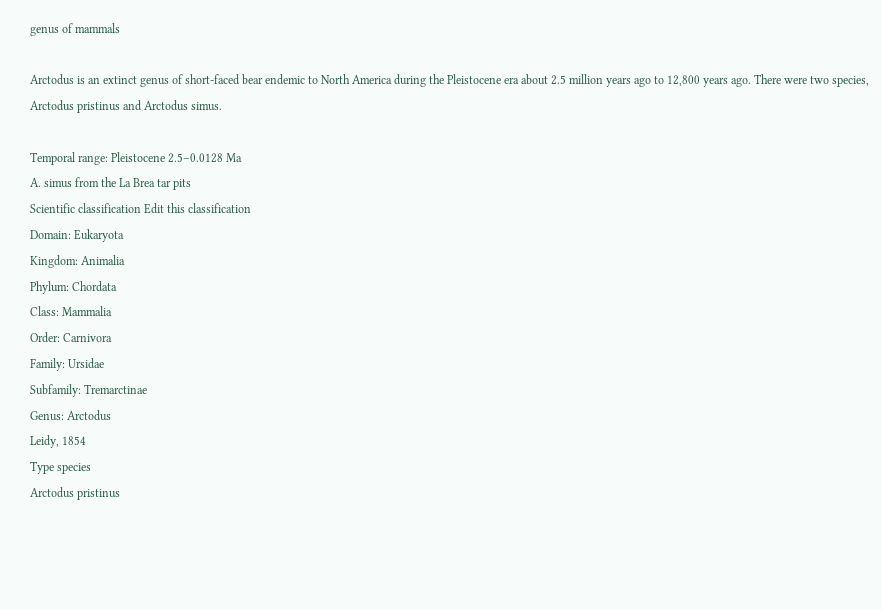genus of mammals

Arctodus is an extinct genus of short-faced bear endemic to North America during the Pleistocene era about 2.5 million years ago to 12,800 years ago. There were two species, Arctodus pristinus and Arctodus simus.

Temporal range: Pleistocene 2.5–0.0128 Ma
A. simus from the La Brea tar pits
Scientific classification Edit this classification
Domain: Eukaryota
Kingdom: Animalia
Phylum: Chordata
Class: Mammalia
Order: Carnivora
Family: Ursidae
Subfamily: Tremarctinae
Genus: Arctodus
Leidy, 1854
Type species
Arctodus pristinus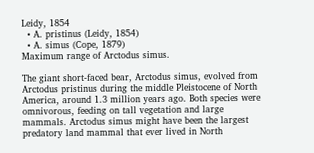Leidy, 1854
  • A. pristinus (Leidy, 1854)
  • A. simus (Cope, 1879)
Maximum range of Arctodus simus.

The giant short-faced bear, Arctodus simus, evolved from Arctodus pristinus during the middle Pleistocene of North America, around 1.3 million years ago. Both species were omnivorous, feeding on tall vegetation and large mammals. Arctodus simus might have been the largest predatory land mammal that ever lived in North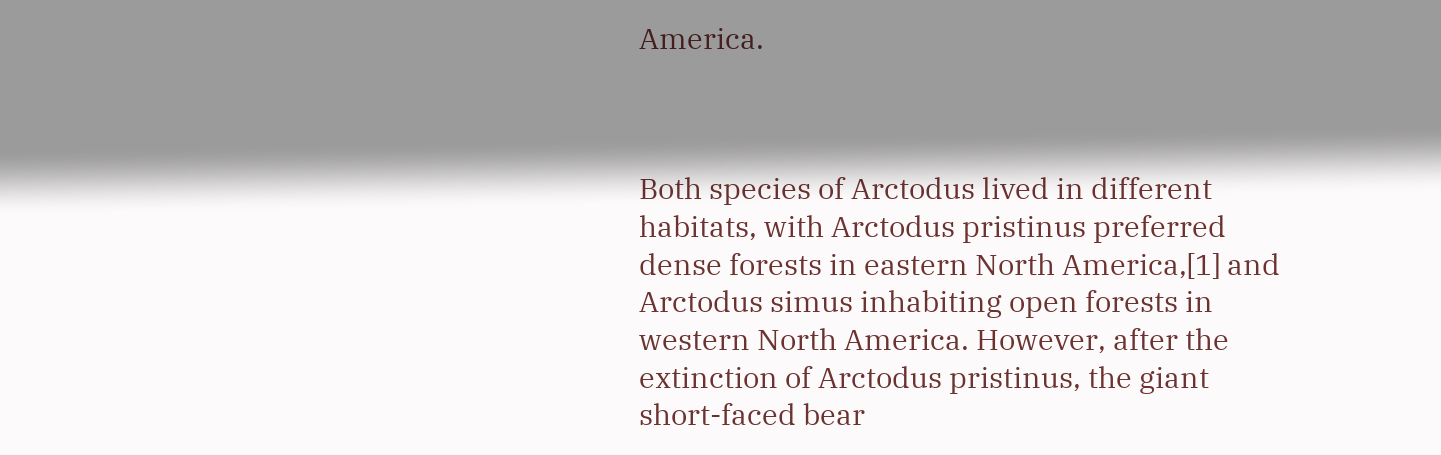America.



Both species of Arctodus lived in different habitats, with Arctodus pristinus preferred dense forests in eastern North America,[1] and Arctodus simus inhabiting open forests in western North America. However, after the extinction of Arctodus pristinus, the giant short-faced bear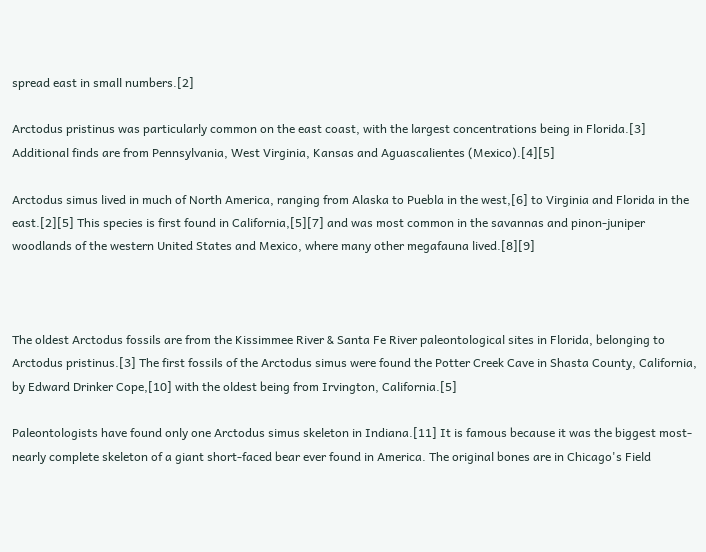spread east in small numbers.[2]

Arctodus pristinus was particularly common on the east coast, with the largest concentrations being in Florida.[3] Additional finds are from Pennsylvania, West Virginia, Kansas and Aguascalientes (Mexico).[4][5]

Arctodus simus lived in much of North America, ranging from Alaska to Puebla in the west,[6] to Virginia and Florida in the east.[2][5] This species is first found in California,[5][7] and was most common in the savannas and pinon-juniper woodlands of the western United States and Mexico, where many other megafauna lived.[8][9]



The oldest Arctodus fossils are from the Kissimmee River & Santa Fe River paleontological sites in Florida, belonging to Arctodus pristinus.[3] The first fossils of the Arctodus simus were found the Potter Creek Cave in Shasta County, California, by Edward Drinker Cope,[10] with the oldest being from Irvington, California.[5]

Paleontologists have found only one Arctodus simus skeleton in Indiana.[11] It is famous because it was the biggest most-nearly complete skeleton of a giant short-faced bear ever found in America. The original bones are in Chicago's Field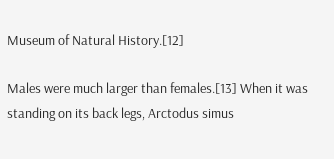Museum of Natural History.[12]

Males were much larger than females.[13] When it was standing on its back legs, Arctodus simus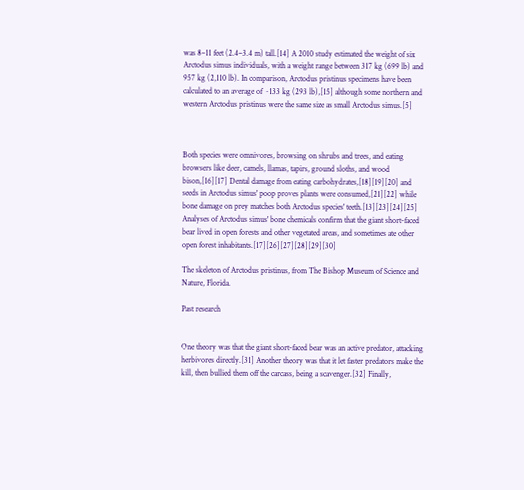was 8–11 feet (2.4–3.4 m) tall.[14] A 2010 study estimated the weight of six Arctodus simus individuals, with a weight range between 317 kg (699 lb) and 957 kg (2,110 lb). In comparison, Arctodus pristinus specimens have been calculated to an average of ~133 kg (293 lb),[15] although some northern and western Arctodus pristinus were the same size as small Arctodus simus.[5]



Both species were omnivores, browsing on shrubs and trees, and eating browsers like deer, camels, llamas, tapirs, ground sloths, and wood bison,[16][17] Dental damage from eating carbohydrates,[18][19][20] and seeds in Arctodus simus' poop proves plants were consumed,[21][22] while bone damage on prey matches both Arctodus species' teeth.[13][23][24][25] Analyses of Arctodus simus' bone chemicals confirm that the giant short-faced bear lived in open forests and other vegetated areas, and sometimes ate other open forest inhabitants.[17][26][27][28][29][30]

The skeleton of Arctodus pristinus, from The Bishop Museum of Science and Nature, Florida.

Past research


One theory was that the giant short-faced bear was an active predator, attacking herbivores directly.[31] Another theory was that it let faster predators make the kill, then bullied them off the carcass, being a scavenger.[32] Finally,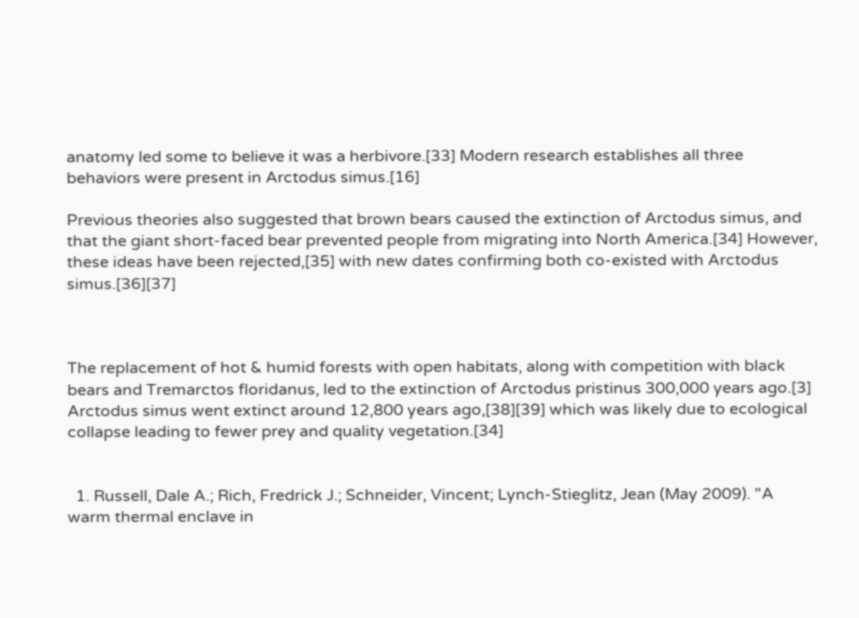anatomy led some to believe it was a herbivore.[33] Modern research establishes all three behaviors were present in Arctodus simus.[16]

Previous theories also suggested that brown bears caused the extinction of Arctodus simus, and that the giant short-faced bear prevented people from migrating into North America.[34] However, these ideas have been rejected,[35] with new dates confirming both co-existed with Arctodus simus.[36][37]



The replacement of hot & humid forests with open habitats, along with competition with black bears and Tremarctos floridanus, led to the extinction of Arctodus pristinus 300,000 years ago.[3] Arctodus simus went extinct around 12,800 years ago,[38][39] which was likely due to ecological collapse leading to fewer prey and quality vegetation.[34]


  1. Russell, Dale A.; Rich, Fredrick J.; Schneider, Vincent; Lynch‐Stieglitz, Jean (May 2009). "A warm thermal enclave in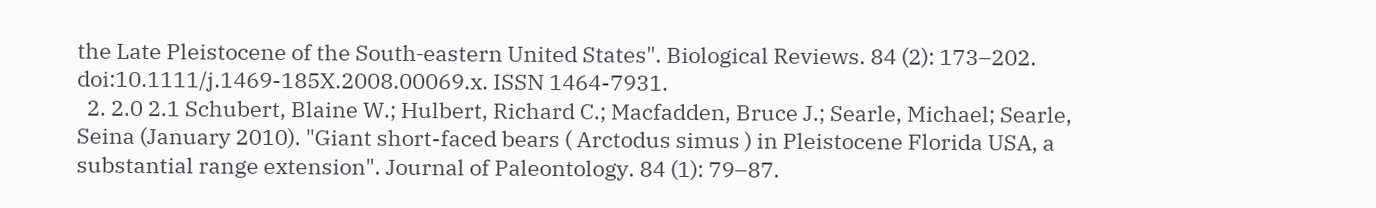the Late Pleistocene of the South‐eastern United States". Biological Reviews. 84 (2): 173–202. doi:10.1111/j.1469-185X.2008.00069.x. ISSN 1464-7931.
  2. 2.0 2.1 Schubert, Blaine W.; Hulbert, Richard C.; Macfadden, Bruce J.; Searle, Michael; Searle, Seina (January 2010). "Giant short-faced bears ( Arctodus simus ) in Pleistocene Florida USA, a substantial range extension". Journal of Paleontology. 84 (1): 79–87.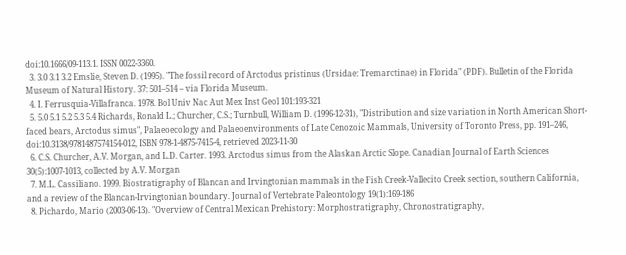doi:10.1666/09-113.1. ISSN 0022-3360.
  3. 3.0 3.1 3.2 Emslie, Steven D. (1995). "The fossil record of Arctodus pristinus (Ursidae: Tremarctinae) in Florida" (PDF). Bulletin of the Florida Museum of Natural History. 37: 501–514 – via Florida Museum.
  4. I. Ferrusquia-Villafranca. 1978. Bol Univ Nac Aut Mex Inst Geol 101:193-321
  5. 5.0 5.1 5.2 5.3 5.4 Richards, Ronald L.; Churcher, C.S.; Turnbull, William D. (1996-12-31), "Distribution and size variation in North American Short-faced bears, Arctodus simus", Palaeoecology and Palaeoenvironments of Late Cenozoic Mammals, University of Toronto Press, pp. 191–246, doi:10.3138/9781487574154-012, ISBN 978-1-4875-7415-4, retrieved 2023-11-30
  6. C.S. Churcher, A.V. Morgan, and L.D. Carter. 1993. Arctodus simus from the Alaskan Arctic Slope. Canadian Journal of Earth Sciences 30(5):1007-1013, collected by A.V. Morgan
  7. M.L. Cassiliano. 1999. Biostratigraphy of Blancan and Irvingtonian mammals in the Fish Creek-Vallecito Creek section, southern California, and a review of the Blancan-Irvingtonian boundary. Journal of Vertebrate Paleontology 19(1):169-186
  8. Pichardo, Mario (2003-06-13). "Overview of Central Mexican Prehistory: Morphostratigraphy, Chronostratigraphy,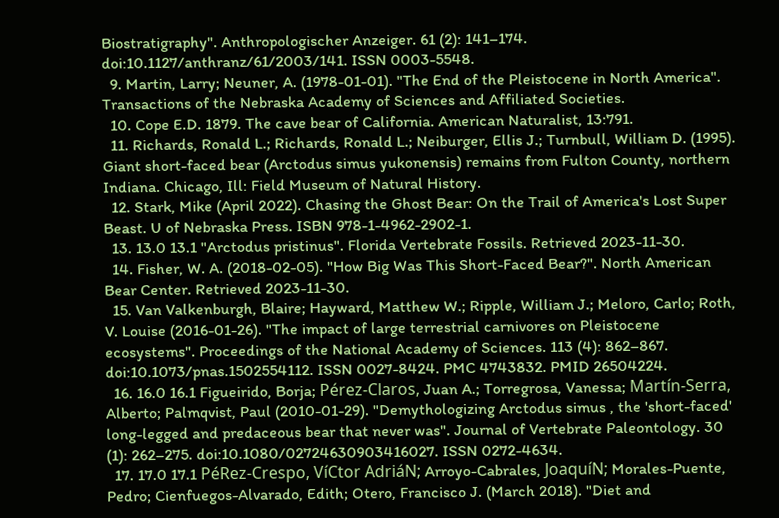Biostratigraphy". Anthropologischer Anzeiger. 61 (2): 141–174. doi:10.1127/anthranz/61/2003/141. ISSN 0003-5548.
  9. Martin, Larry; Neuner, A. (1978-01-01). "The End of the Pleistocene in North America". Transactions of the Nebraska Academy of Sciences and Affiliated Societies.
  10. Cope E.D. 1879. The cave bear of California. American Naturalist, 13:791.
  11. Richards, Ronald L.; Richards, Ronald L.; Neiburger, Ellis J.; Turnbull, William D. (1995). Giant short-faced bear (Arctodus simus yukonensis) remains from Fulton County, northern Indiana. Chicago, Ill: Field Museum of Natural History.
  12. Stark, Mike (April 2022). Chasing the Ghost Bear: On the Trail of America's Lost Super Beast. U of Nebraska Press. ISBN 978-1-4962-2902-1.
  13. 13.0 13.1 "Arctodus pristinus". Florida Vertebrate Fossils. Retrieved 2023-11-30.
  14. Fisher, W. A. (2018-02-05). "How Big Was This Short-Faced Bear?". North American Bear Center. Retrieved 2023-11-30.
  15. Van Valkenburgh, Blaire; Hayward, Matthew W.; Ripple, William J.; Meloro, Carlo; Roth, V. Louise (2016-01-26). "The impact of large terrestrial carnivores on Pleistocene ecosystems". Proceedings of the National Academy of Sciences. 113 (4): 862–867. doi:10.1073/pnas.1502554112. ISSN 0027-8424. PMC 4743832. PMID 26504224.
  16. 16.0 16.1 Figueirido, Borja; Pérez-Claros, Juan A.; Torregrosa, Vanessa; Martín-Serra, Alberto; Palmqvist, Paul (2010-01-29). "Demythologizing Arctodus simus , the 'short-faced' long-legged and predaceous bear that never was". Journal of Vertebrate Paleontology. 30 (1): 262–275. doi:10.1080/02724630903416027. ISSN 0272-4634.
  17. 17.0 17.1 PéRez-Crespo, VíCtor AdriáN; Arroyo-Cabrales, JoaquíN; Morales-Puente, Pedro; Cienfuegos-Alvarado, Edith; Otero, Francisco J. (March 2018). "Diet and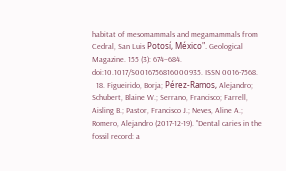habitat of mesomammals and megamammals from Cedral, San Luis Potosí, México". Geological Magazine. 155 (3): 674–684. doi:10.1017/S0016756816000935. ISSN 0016-7568.
  18. Figueirido, Borja; Pérez-Ramos, Alejandro; Schubert, Blaine W.; Serrano, Francisco; Farrell, Aisling B.; Pastor, Francisco J.; Neves, Aline A.; Romero, Alejandro (2017-12-19). "Dental caries in the fossil record: a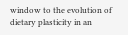window to the evolution of dietary plasticity in an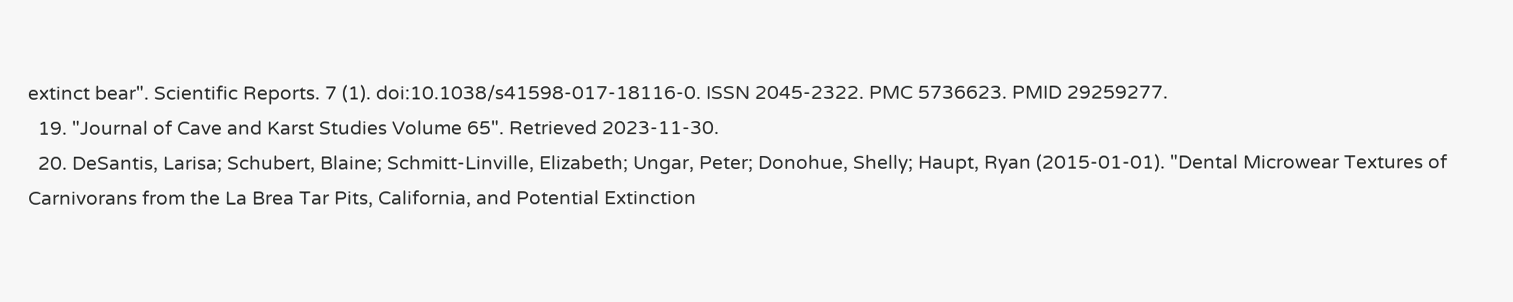extinct bear". Scientific Reports. 7 (1). doi:10.1038/s41598-017-18116-0. ISSN 2045-2322. PMC 5736623. PMID 29259277.
  19. "Journal of Cave and Karst Studies Volume 65". Retrieved 2023-11-30.
  20. DeSantis, Larisa; Schubert, Blaine; Schmitt-Linville, Elizabeth; Ungar, Peter; Donohue, Shelly; Haupt, Ryan (2015-01-01). "Dental Microwear Textures of Carnivorans from the La Brea Tar Pits, California, and Potential Extinction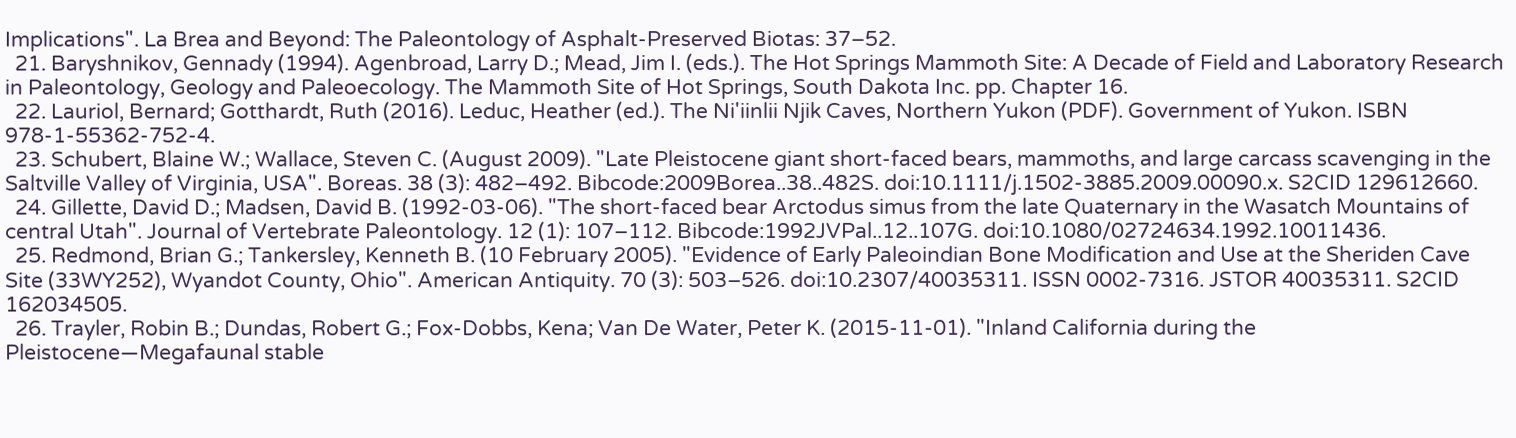Implications". La Brea and Beyond: The Paleontology of Asphalt-Preserved Biotas: 37–52.
  21. Baryshnikov, Gennady (1994). Agenbroad, Larry D.; Mead, Jim I. (eds.). The Hot Springs Mammoth Site: A Decade of Field and Laboratory Research in Paleontology, Geology and Paleoecology. The Mammoth Site of Hot Springs, South Dakota Inc. pp. Chapter 16.
  22. Lauriol, Bernard; Gotthardt, Ruth (2016). Leduc, Heather (ed.). The Ni'iinlii Njik Caves, Northern Yukon (PDF). Government of Yukon. ISBN 978-1-55362-752-4.
  23. Schubert, Blaine W.; Wallace, Steven C. (August 2009). "Late Pleistocene giant short-faced bears, mammoths, and large carcass scavenging in the Saltville Valley of Virginia, USA". Boreas. 38 (3): 482–492. Bibcode:2009Borea..38..482S. doi:10.1111/j.1502-3885.2009.00090.x. S2CID 129612660.
  24. Gillette, David D.; Madsen, David B. (1992-03-06). "The short-faced bear Arctodus simus from the late Quaternary in the Wasatch Mountains of central Utah". Journal of Vertebrate Paleontology. 12 (1): 107–112. Bibcode:1992JVPal..12..107G. doi:10.1080/02724634.1992.10011436.
  25. Redmond, Brian G.; Tankersley, Kenneth B. (10 February 2005). "Evidence of Early Paleoindian Bone Modification and Use at the Sheriden Cave Site (33WY252), Wyandot County, Ohio". American Antiquity. 70 (3): 503–526. doi:10.2307/40035311. ISSN 0002-7316. JSTOR 40035311. S2CID 162034505.
  26. Trayler, Robin B.; Dundas, Robert G.; Fox-Dobbs, Kena; Van De Water, Peter K. (2015-11-01). "Inland California during the Pleistocene—Megafaunal stable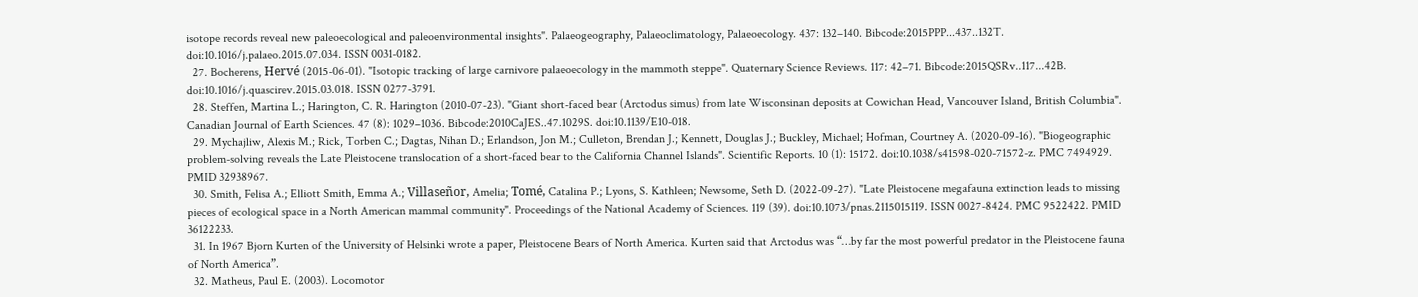isotope records reveal new paleoecological and paleoenvironmental insights". Palaeogeography, Palaeoclimatology, Palaeoecology. 437: 132–140. Bibcode:2015PPP...437..132T. doi:10.1016/j.palaeo.2015.07.034. ISSN 0031-0182.
  27. Bocherens, Hervé (2015-06-01). "Isotopic tracking of large carnivore palaeoecology in the mammoth steppe". Quaternary Science Reviews. 117: 42–71. Bibcode:2015QSRv..117...42B. doi:10.1016/j.quascirev.2015.03.018. ISSN 0277-3791.
  28. Steffen, Martina L.; Harington, C. R. Harington (2010-07-23). "Giant short-faced bear (Arctodus simus) from late Wisconsinan deposits at Cowichan Head, Vancouver Island, British Columbia". Canadian Journal of Earth Sciences. 47 (8): 1029–1036. Bibcode:2010CaJES..47.1029S. doi:10.1139/E10-018.
  29. Mychajliw, Alexis M.; Rick, Torben C.; Dagtas, Nihan D.; Erlandson, Jon M.; Culleton, Brendan J.; Kennett, Douglas J.; Buckley, Michael; Hofman, Courtney A. (2020-09-16). "Biogeographic problem-solving reveals the Late Pleistocene translocation of a short-faced bear to the California Channel Islands". Scientific Reports. 10 (1): 15172. doi:10.1038/s41598-020-71572-z. PMC 7494929. PMID 32938967.
  30. Smith, Felisa A.; Elliott Smith, Emma A.; Villaseñor, Amelia; Tomé, Catalina P.; Lyons, S. Kathleen; Newsome, Seth D. (2022-09-27). "Late Pleistocene megafauna extinction leads to missing pieces of ecological space in a North American mammal community". Proceedings of the National Academy of Sciences. 119 (39). doi:10.1073/pnas.2115015119. ISSN 0027-8424. PMC 9522422. PMID 36122233.
  31. In 1967 Bjorn Kurten of the University of Helsinki wrote a paper, Pleistocene Bears of North America. Kurten said that Arctodus was “…by far the most powerful predator in the Pleistocene fauna of North America”.
  32. Matheus, Paul E. (2003). Locomotor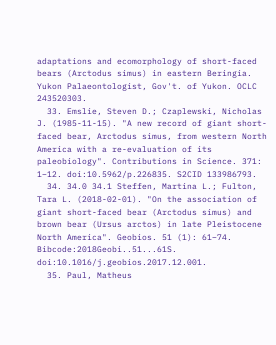adaptations and ecomorphology of short-faced bears (Arctodus simus) in eastern Beringia. Yukon Palaeontologist, Gov't. of Yukon. OCLC 243520303.
  33. Emslie, Steven D.; Czaplewski, Nicholas J. (1985-11-15). "A new record of giant short-faced bear, Arctodus simus, from western North America with a re-evaluation of its paleobiology". Contributions in Science. 371: 1–12. doi:10.5962/p.226835. S2CID 133986793.
  34. 34.0 34.1 Steffen, Martina L.; Fulton, Tara L. (2018-02-01). "On the association of giant short-faced bear (Arctodus simus) and brown bear (Ursus arctos) in late Pleistocene North America". Geobios. 51 (1): 61–74. Bibcode:2018Geobi..51...61S. doi:10.1016/j.geobios.2017.12.001.
  35. Paul, Matheus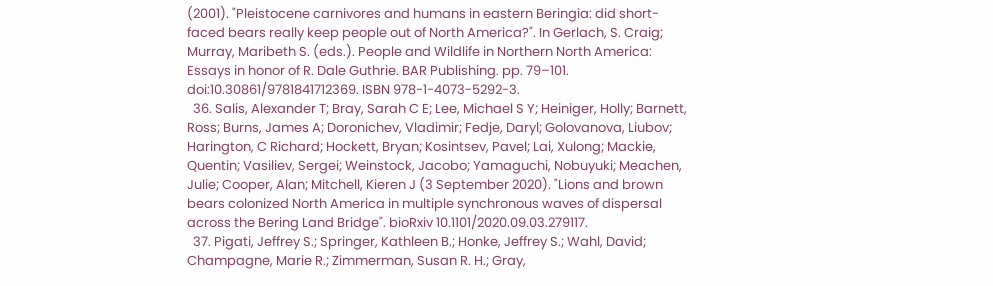(2001). "Pleistocene carnivores and humans in eastern Beringia: did short-faced bears really keep people out of North America?". In Gerlach, S. Craig; Murray, Maribeth S. (eds.). People and Wildlife in Northern North America: Essays in honor of R. Dale Guthrie. BAR Publishing. pp. 79–101. doi:10.30861/9781841712369. ISBN 978-1-4073-5292-3.
  36. Salis, Alexander T; Bray, Sarah C E; Lee, Michael S Y; Heiniger, Holly; Barnett, Ross; Burns, James A; Doronichev, Vladimir; Fedje, Daryl; Golovanova, Liubov; Harington, C Richard; Hockett, Bryan; Kosintsev, Pavel; Lai, Xulong; Mackie, Quentin; Vasiliev, Sergei; Weinstock, Jacobo; Yamaguchi, Nobuyuki; Meachen, Julie; Cooper, Alan; Mitchell, Kieren J (3 September 2020). "Lions and brown bears colonized North America in multiple synchronous waves of dispersal across the Bering Land Bridge". bioRxiv 10.1101/2020.09.03.279117.
  37. Pigati, Jeffrey S.; Springer, Kathleen B.; Honke, Jeffrey S.; Wahl, David; Champagne, Marie R.; Zimmerman, Susan R. H.; Gray,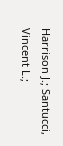Harrison J.; Santucci, Vincent L.;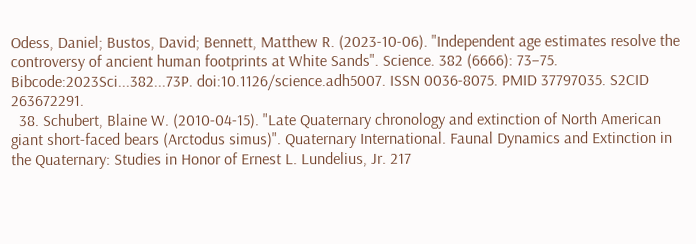Odess, Daniel; Bustos, David; Bennett, Matthew R. (2023-10-06). "Independent age estimates resolve the controversy of ancient human footprints at White Sands". Science. 382 (6666): 73–75. Bibcode:2023Sci...382...73P. doi:10.1126/science.adh5007. ISSN 0036-8075. PMID 37797035. S2CID 263672291.
  38. Schubert, Blaine W. (2010-04-15). "Late Quaternary chronology and extinction of North American giant short-faced bears (Arctodus simus)". Quaternary International. Faunal Dynamics and Extinction in the Quaternary: Studies in Honor of Ernest L. Lundelius, Jr. 217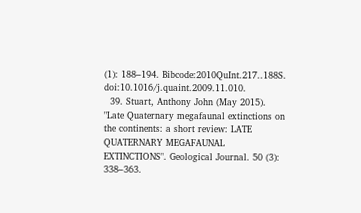(1): 188–194. Bibcode:2010QuInt.217..188S. doi:10.1016/j.quaint.2009.11.010.
  39. Stuart, Anthony John (May 2015). "Late Quaternary megafaunal extinctions on the continents: a short review: LATE QUATERNARY MEGAFAUNAL EXTINCTIONS". Geological Journal. 50 (3): 338–363.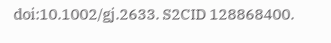doi:10.1002/gj.2633. S2CID 128868400.